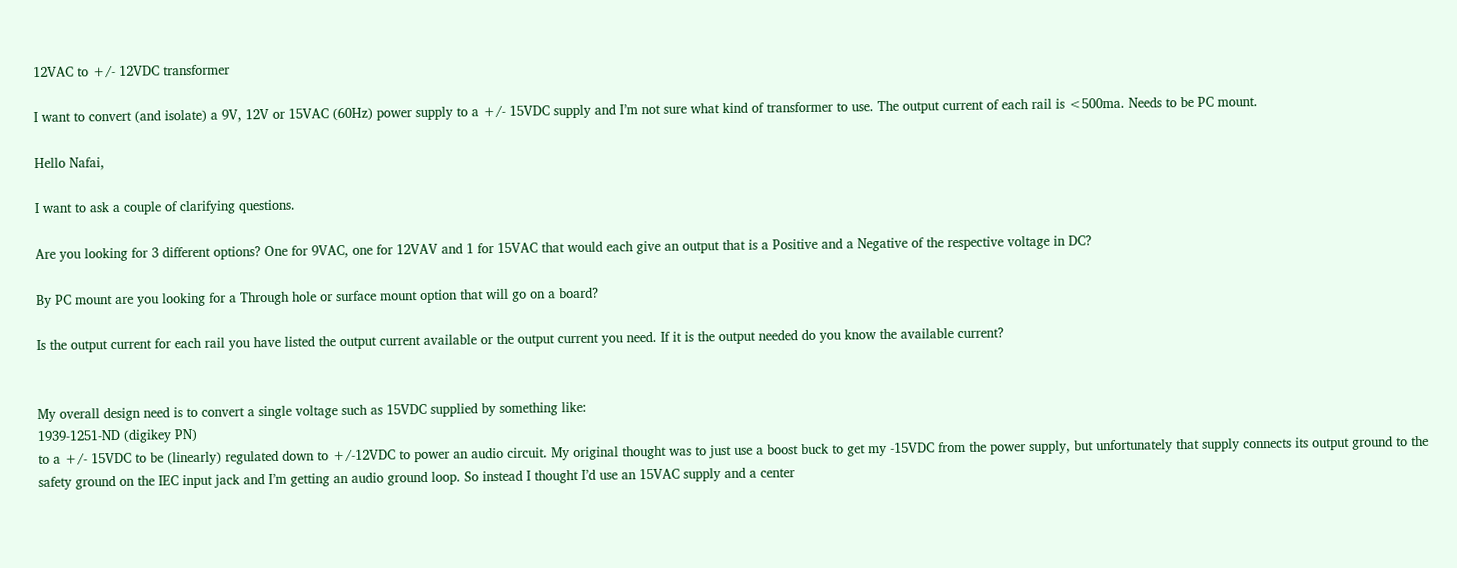12VAC to +/- 12VDC transformer

I want to convert (and isolate) a 9V, 12V or 15VAC (60Hz) power supply to a +/- 15VDC supply and I’m not sure what kind of transformer to use. The output current of each rail is <500ma. Needs to be PC mount.

Hello Nafai,

I want to ask a couple of clarifying questions.

Are you looking for 3 different options? One for 9VAC, one for 12VAV and 1 for 15VAC that would each give an output that is a Positive and a Negative of the respective voltage in DC?

By PC mount are you looking for a Through hole or surface mount option that will go on a board?

Is the output current for each rail you have listed the output current available or the output current you need. If it is the output needed do you know the available current?


My overall design need is to convert a single voltage such as 15VDC supplied by something like:
1939-1251-ND (digikey PN)
to a +/- 15VDC to be (linearly) regulated down to +/-12VDC to power an audio circuit. My original thought was to just use a boost buck to get my -15VDC from the power supply, but unfortunately that supply connects its output ground to the safety ground on the IEC input jack and I’m getting an audio ground loop. So instead I thought I’d use an 15VAC supply and a center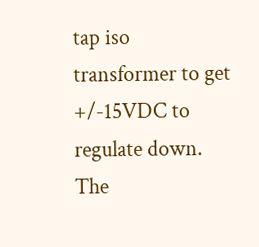tap iso transformer to get +/-15VDC to regulate down.
The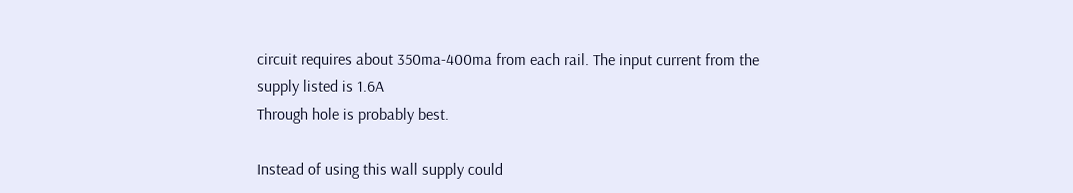circuit requires about 350ma-400ma from each rail. The input current from the supply listed is 1.6A
Through hole is probably best.

Instead of using this wall supply could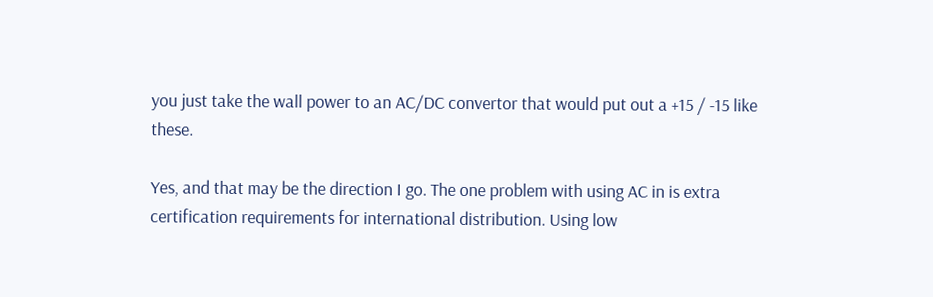you just take the wall power to an AC/DC convertor that would put out a +15 / -15 like these.

Yes, and that may be the direction I go. The one problem with using AC in is extra certification requirements for international distribution. Using low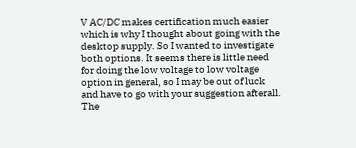V AC/DC makes certification much easier which is why I thought about going with the desktop supply. So I wanted to investigate both options. It seems there is little need for doing the low voltage to low voltage option in general, so I may be out of luck and have to go with your suggestion afterall. The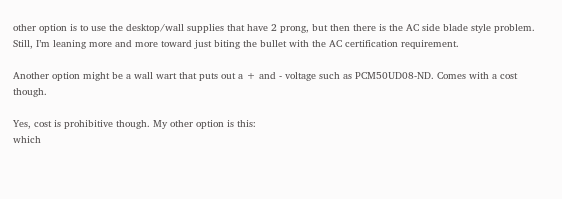other option is to use the desktop/wall supplies that have 2 prong, but then there is the AC side blade style problem. Still, I’m leaning more and more toward just biting the bullet with the AC certification requirement.

Another option might be a wall wart that puts out a + and - voltage such as PCM50UD08-ND. Comes with a cost though.

Yes, cost is prohibitive though. My other option is this:
which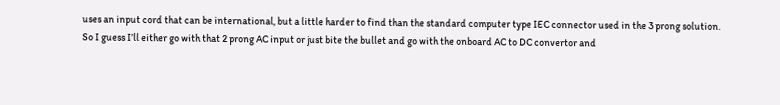uses an input cord that can be international, but a little harder to find than the standard computer type IEC connector used in the 3 prong solution.
So I guess I’ll either go with that 2 prong AC input or just bite the bullet and go with the onboard AC to DC convertor and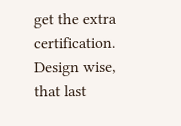get the extra certification. Design wise, that last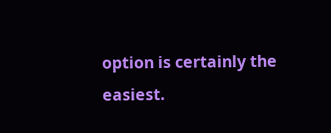option is certainly the easiest.